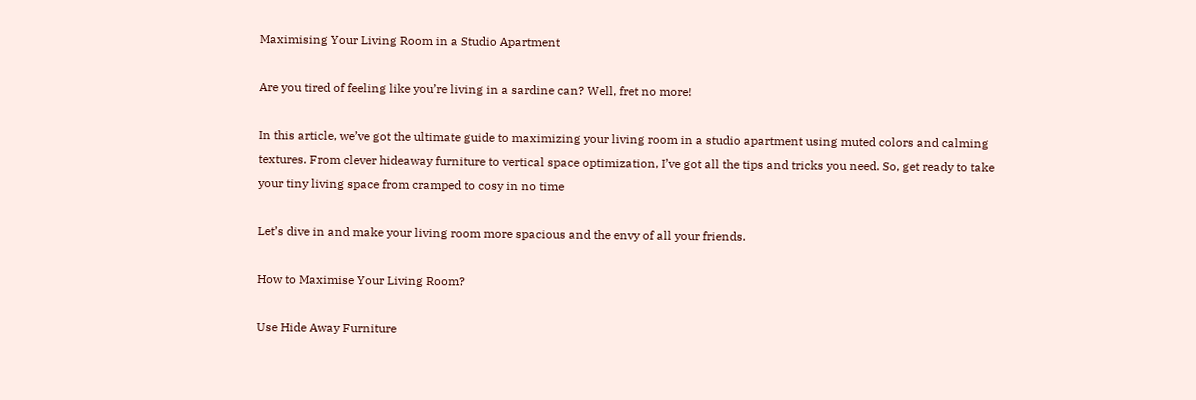Maximising Your Living Room in a Studio Apartment

Are you tired of feeling like you’re living in a sardine can? Well, fret no more!

In this article, we’ve got the ultimate guide to maximizing your living room in a studio apartment using muted colors and calming textures. From clever hideaway furniture to vertical space optimization, I’ve got all the tips and tricks you need. So, get ready to take your tiny living space from cramped to cosy in no time

Let’s dive in and make your living room more spacious and the envy of all your friends.

How to Maximise Your Living Room?

Use Hide Away Furniture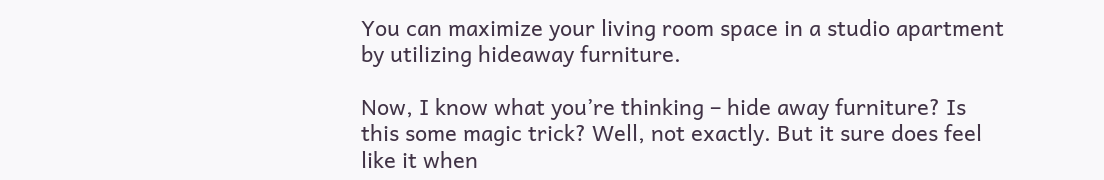You can maximize your living room space in a studio apartment by utilizing hideaway furniture.

Now, I know what you’re thinking – hide away furniture? Is this some magic trick? Well, not exactly. But it sure does feel like it when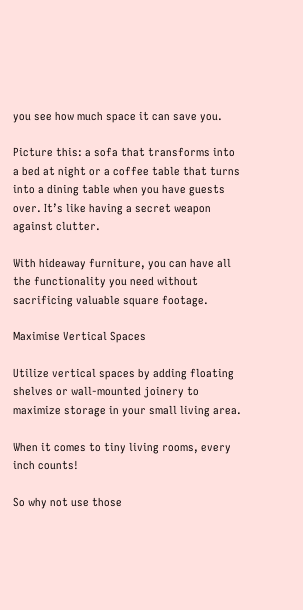you see how much space it can save you.

Picture this: a sofa that transforms into a bed at night or a coffee table that turns into a dining table when you have guests over. It’s like having a secret weapon against clutter.

With hideaway furniture, you can have all the functionality you need without sacrificing valuable square footage.

Maximise Vertical Spaces

Utilize vertical spaces by adding floating shelves or wall-mounted joinery to maximize storage in your small living area.

When it comes to tiny living rooms, every inch counts!

So why not use those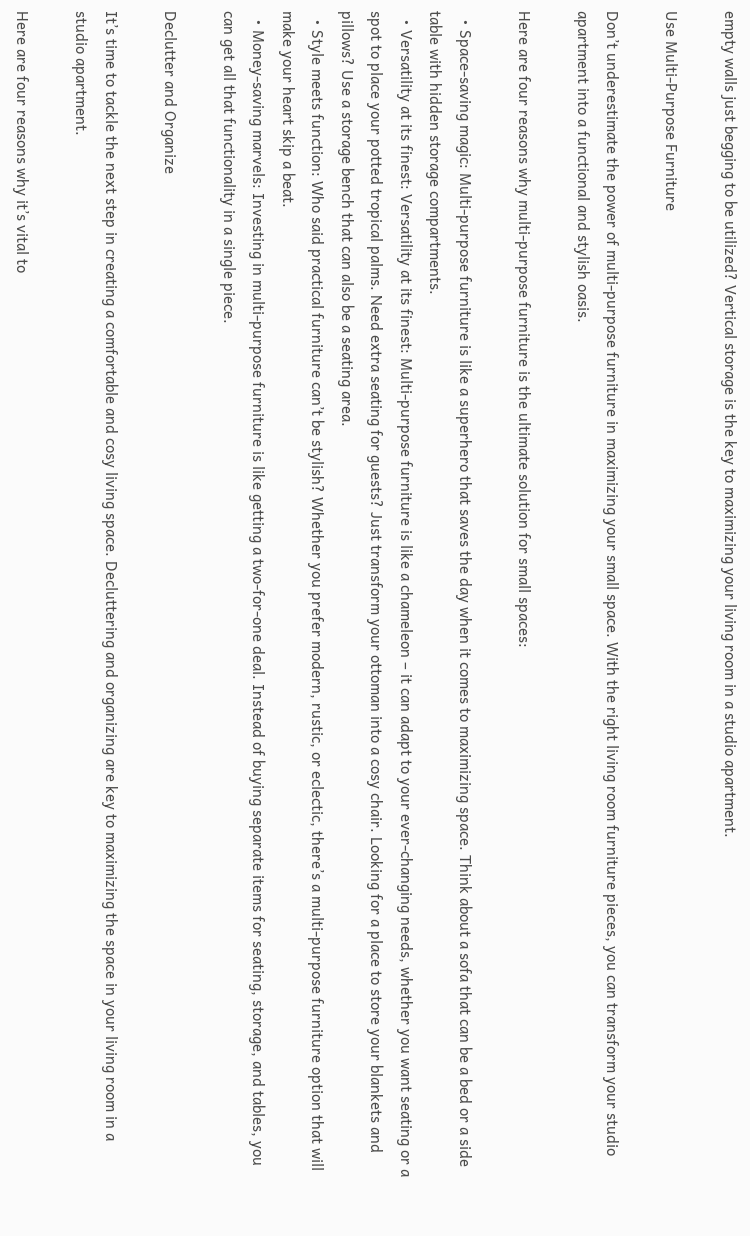empty walls just begging to be utilized? Vertical storage is the key to maximizing your living room in a studio apartment.

Use Multi-Purpose Furniture

Don’t underestimate the power of multi-purpose furniture in maximizing your small space. With the right living room furniture pieces, you can transform your studio apartment into a functional and stylish oasis.

Here are four reasons why multi-purpose furniture is the ultimate solution for small spaces:

  • Space-saving magic: Multi-purpose furniture is like a superhero that saves the day when it comes to maximizing space. Think about a sofa that can be a bed or a side table with hidden storage compartments.
  • Versatility at its finest: Versatility at its finest: Multi-purpose furniture is like a chameleon – it can adapt to your ever-changing needs, whether you want seating or a spot to place your potted tropical palms. Need extra seating for guests? Just transform your ottoman into a cosy chair. Looking for a place to store your blankets and pillows? Use a storage bench that can also be a seating area.
  • Style meets function: Who said practical furniture can’t be stylish? Whether you prefer modern, rustic, or eclectic, there’s a multi-purpose furniture option that will make your heart skip a beat.
  • Money-saving marvels: Investing in multi-purpose furniture is like getting a two-for-one deal. Instead of buying separate items for seating, storage, and tables, you can get all that functionality in a single piece.

Declutter and Organize

It’s time to tackle the next step in creating a comfortable and cosy living space. Decluttering and organizing are key to maximizing the space in your living room in a studio apartment.

Here are four reasons why it’s vital to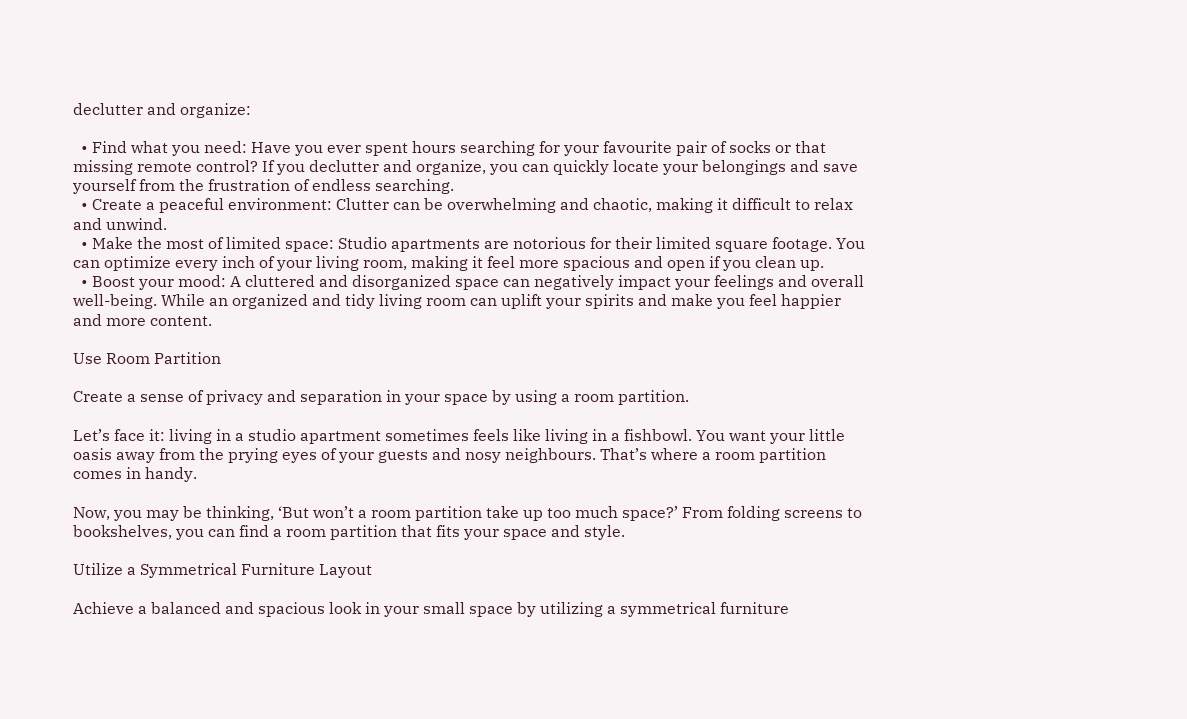declutter and organize:

  • Find what you need: Have you ever spent hours searching for your favourite pair of socks or that missing remote control? If you declutter and organize, you can quickly locate your belongings and save yourself from the frustration of endless searching.
  • Create a peaceful environment: Clutter can be overwhelming and chaotic, making it difficult to relax and unwind.
  • Make the most of limited space: Studio apartments are notorious for their limited square footage. You can optimize every inch of your living room, making it feel more spacious and open if you clean up.
  • Boost your mood: A cluttered and disorganized space can negatively impact your feelings and overall well-being. While an organized and tidy living room can uplift your spirits and make you feel happier and more content.

Use Room Partition

Create a sense of privacy and separation in your space by using a room partition.

Let’s face it: living in a studio apartment sometimes feels like living in a fishbowl. You want your little oasis away from the prying eyes of your guests and nosy neighbours. That’s where a room partition comes in handy.

Now, you may be thinking, ‘But won’t a room partition take up too much space?’ From folding screens to bookshelves, you can find a room partition that fits your space and style.

Utilize a Symmetrical Furniture Layout

Achieve a balanced and spacious look in your small space by utilizing a symmetrical furniture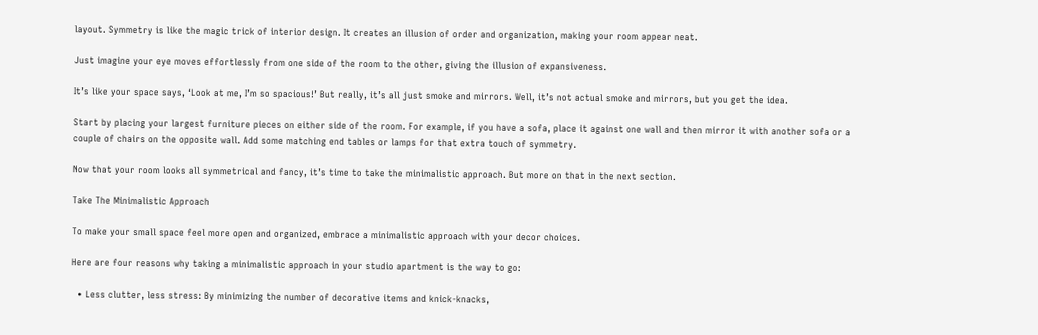layout. Symmetry is like the magic trick of interior design. It creates an illusion of order and organization, making your room appear neat.

Just imagine your eye moves effortlessly from one side of the room to the other, giving the illusion of expansiveness.

It’s like your space says, ‘Look at me, I’m so spacious!’ But really, it’s all just smoke and mirrors. Well, it’s not actual smoke and mirrors, but you get the idea.

Start by placing your largest furniture pieces on either side of the room. For example, if you have a sofa, place it against one wall and then mirror it with another sofa or a couple of chairs on the opposite wall. Add some matching end tables or lamps for that extra touch of symmetry.

Now that your room looks all symmetrical and fancy, it’s time to take the minimalistic approach. But more on that in the next section.

Take The Minimalistic Approach

To make your small space feel more open and organized, embrace a minimalistic approach with your decor choices.

Here are four reasons why taking a minimalistic approach in your studio apartment is the way to go:

  • Less clutter, less stress: By minimizing the number of decorative items and knick-knacks,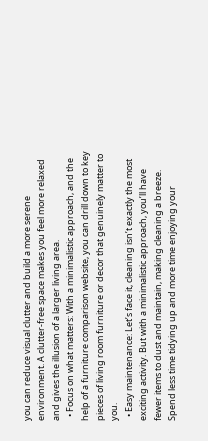you can reduce visual clutter and build a more serene environment. A clutter-free space makes you feel more relaxed and gives the illusion of a larger living area.
  • Focus on what matters: With a minimalistic approach, and the help of a furniture comparison website, you can drill down to key pieces of living room furniture or decor that genuinely matter to you.
  • Easy maintenance: Let’s face it, cleaning isn’t exactly the most exciting activity. But with a minimalistic approach, you’ll have fewer items to dust and maintain, making cleaning a breeze. Spend less time tidying up and more time enjoying your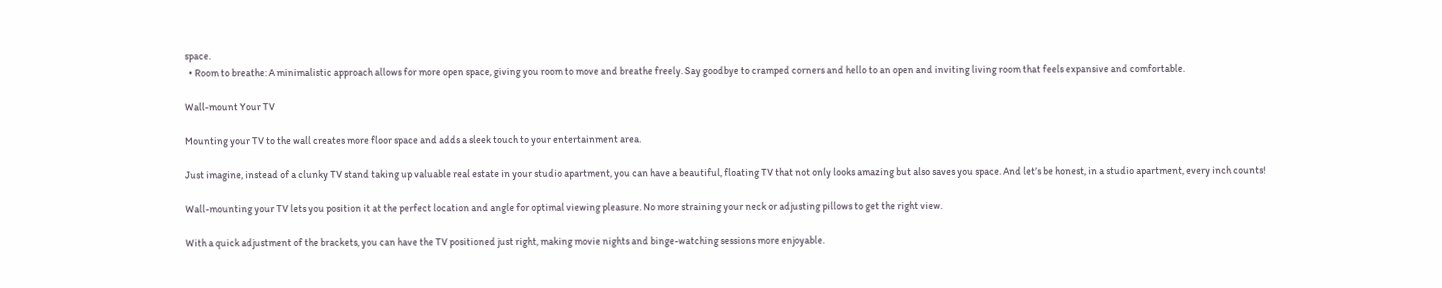space.
  • Room to breathe: A minimalistic approach allows for more open space, giving you room to move and breathe freely. Say goodbye to cramped corners and hello to an open and inviting living room that feels expansive and comfortable.

Wall-mount Your TV

Mounting your TV to the wall creates more floor space and adds a sleek touch to your entertainment area.

Just imagine, instead of a clunky TV stand taking up valuable real estate in your studio apartment, you can have a beautiful, floating TV that not only looks amazing but also saves you space. And let’s be honest, in a studio apartment, every inch counts!

Wall-mounting your TV lets you position it at the perfect location and angle for optimal viewing pleasure. No more straining your neck or adjusting pillows to get the right view.

With a quick adjustment of the brackets, you can have the TV positioned just right, making movie nights and binge-watching sessions more enjoyable.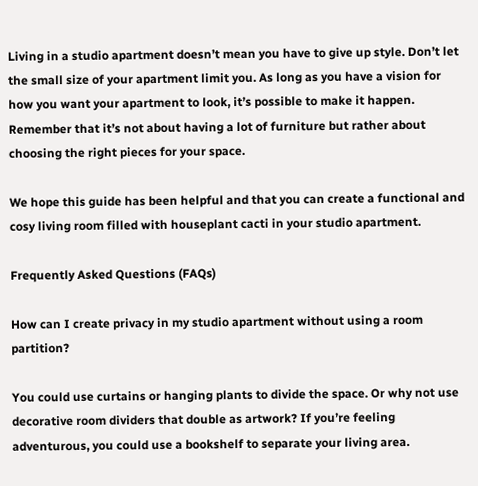Living in a studio apartment doesn’t mean you have to give up style. Don’t let the small size of your apartment limit you. As long as you have a vision for how you want your apartment to look, it’s possible to make it happen. Remember that it’s not about having a lot of furniture but rather about choosing the right pieces for your space.

We hope this guide has been helpful and that you can create a functional and cosy living room filled with houseplant cacti in your studio apartment.

Frequently Asked Questions (FAQs)

How can I create privacy in my studio apartment without using a room partition?

You could use curtains or hanging plants to divide the space. Or why not use decorative room dividers that double as artwork? If you’re feeling adventurous, you could use a bookshelf to separate your living area.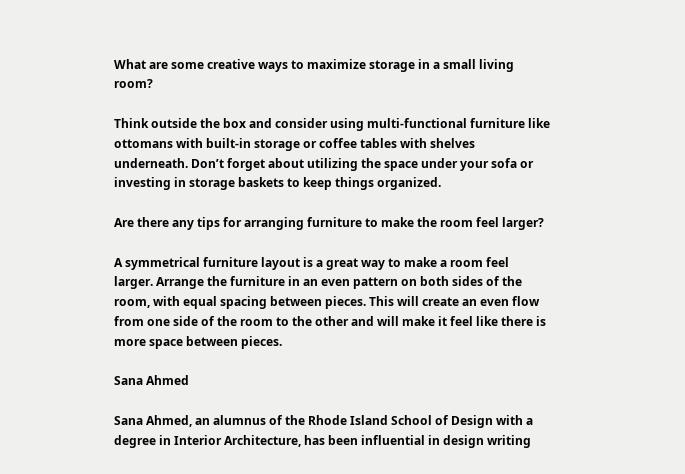What are some creative ways to maximize storage in a small living room?

Think outside the box and consider using multi-functional furniture like ottomans with built-in storage or coffee tables with shelves underneath. Don’t forget about utilizing the space under your sofa or investing in storage baskets to keep things organized.

Are there any tips for arranging furniture to make the room feel larger?

A symmetrical furniture layout is a great way to make a room feel larger. Arrange the furniture in an even pattern on both sides of the room, with equal spacing between pieces. This will create an even flow from one side of the room to the other and will make it feel like there is more space between pieces.

Sana Ahmed

Sana Ahmed, an alumnus of the Rhode Island School of Design with a degree in Interior Architecture, has been influential in design writing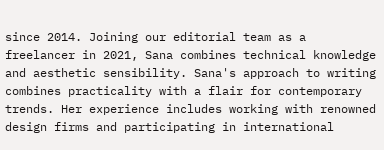since 2014. Joining our editorial team as a freelancer in 2021, Sana combines technical knowledge and aesthetic sensibility. Sana's approach to writing combines practicality with a flair for contemporary trends. Her experience includes working with renowned design firms and participating in international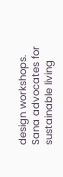design workshops. Sana advocates for sustainable living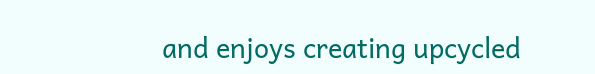and enjoys creating upcycled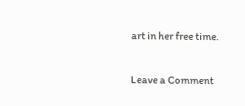art in her free time.

Leave a Comment